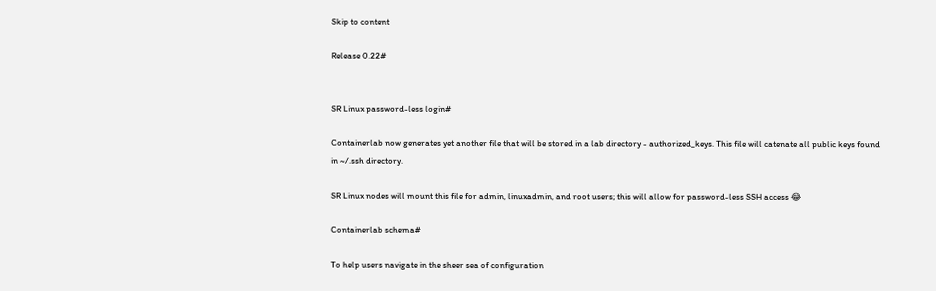Skip to content

Release 0.22#


SR Linux password-less login#

Containerlab now generates yet another file that will be stored in a lab directory - authorized_keys. This file will catenate all public keys found in ~/.ssh directory.

SR Linux nodes will mount this file for admin, linuxadmin, and root users; this will allow for password-less SSH access 😂

Containerlab schema#

To help users navigate in the sheer sea of configuration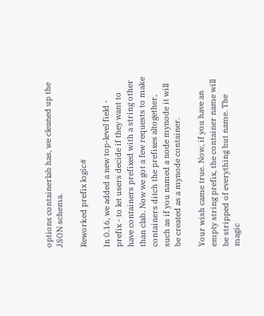options containerlab has, we cleaned up the JSON schema.

Reworked prefix logic#

In 0.16, we added a new top-level field - prefix - to let users decide if they want to have containers prefixed with a string other than clab. Now we got a few requests to make containers ditch the prefixes altogether, such as if you named a node mynode it will be created as a mynode container.

Your wish came true. Now, if you have an empty string prefix, the container name will be stripped of everything but name. The magic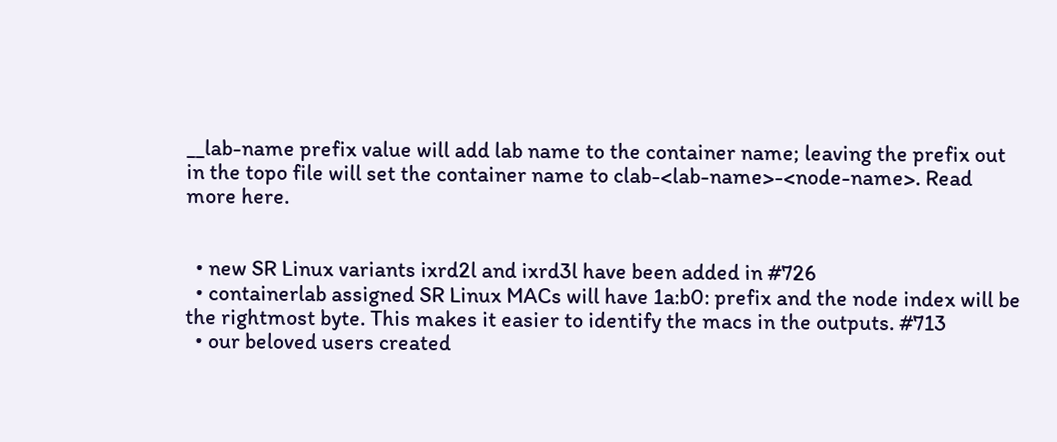__lab-name prefix value will add lab name to the container name; leaving the prefix out in the topo file will set the container name to clab-<lab-name>-<node-name>. Read more here.


  • new SR Linux variants ixrd2l and ixrd3l have been added in #726
  • containerlab assigned SR Linux MACs will have 1a:b0: prefix and the node index will be the rightmost byte. This makes it easier to identify the macs in the outputs. #713
  • our beloved users created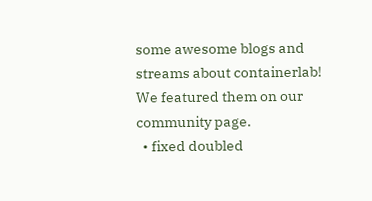some awesome blogs and streams about containerlab! We featured them on our community page.
  • fixed doubled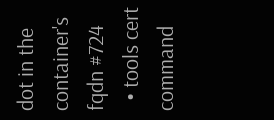dot in the container's fqdn #724
  • tools cert command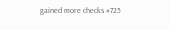gained more checks #725